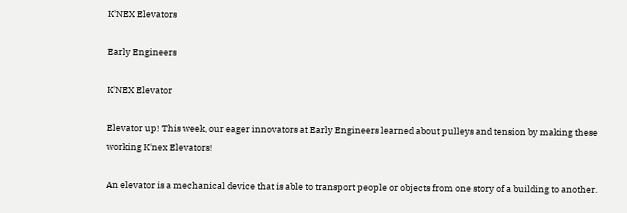K'NEX Elevators

Early Engineers

K'NEX Elevator

Elevator up! This week, our eager innovators at Early Engineers learned about pulleys and tension by making these working K'nex Elevators!

An elevator is a mechanical device that is able to transport people or objects from one story of a building to another.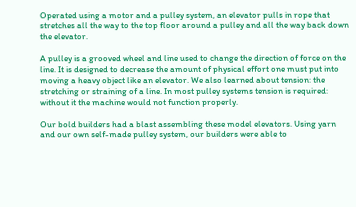Operated using a motor and a pulley system, an elevator pulls in rope that stretches all the way to the top floor around a pulley and all the way back down the elevator.

A pulley is a grooved wheel and line used to change the direction of force on the line. It is designed to decrease the amount of physical effort one must put into moving a heavy object like an elevator. We also learned about tension: the stretching or straining of a line. In most pulley systems tension is required: without it the machine would not function properly.

Our bold builders had a blast assembling these model elevators. Using yarn and our own self-made pulley system, our builders were able to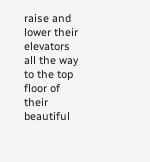raise and lower their elevators all the way to the top floor of their beautiful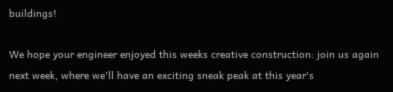buildings!

We hope your engineer enjoyed this weeks creative construction: join us again next week, where we'll have an exciting sneak peak at this year's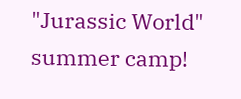"Jurassic World" summer camp!